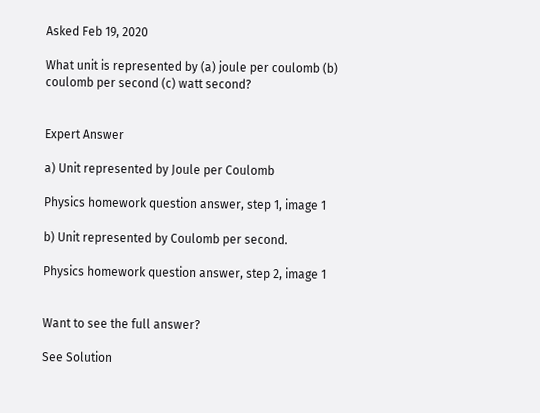Asked Feb 19, 2020

What unit is represented by (a) joule per coulomb (b) coulomb per second (c) watt second?


Expert Answer

a) Unit represented by Joule per Coulomb

Physics homework question answer, step 1, image 1

b) Unit represented by Coulomb per second.

Physics homework question answer, step 2, image 1


Want to see the full answer?

See Solution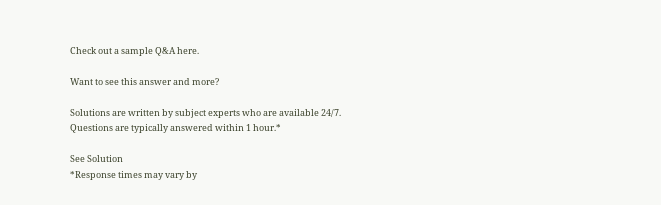Check out a sample Q&A here.

Want to see this answer and more?

Solutions are written by subject experts who are available 24/7. Questions are typically answered within 1 hour.*

See Solution
*Response times may vary by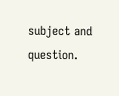subject and question.